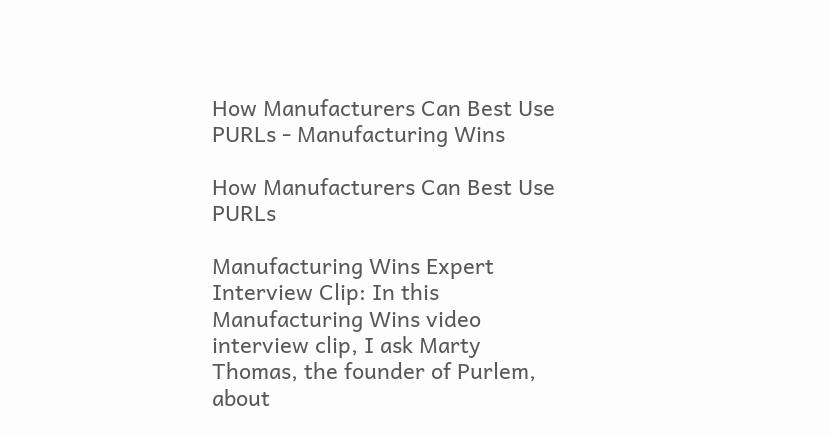How Manufacturers Can Best Use PURLs - Manufacturing Wins

How Manufacturers Can Best Use PURLs

Manufacturing Wins Expert Interview Clip: In this Manufacturing Wins video interview clip, I ask Marty Thomas, the founder of Purlem, about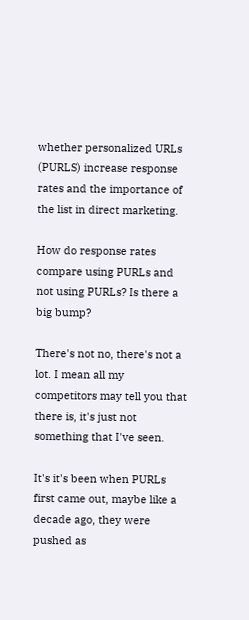whether personalized URLs (PURLS) increase response rates and the importance of the list in direct marketing.

How do response rates compare using PURLs and not using PURLs? Is there a big bump?

There's not no, there's not a lot. I mean all my competitors may tell you that there is, it's just not something that I've seen.

It's it's been when PURLs first came out, maybe like a decade ago, they were pushed as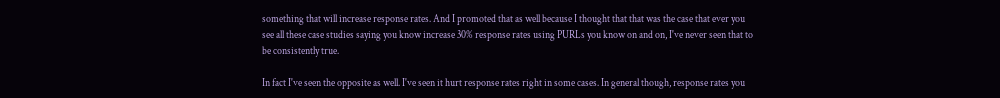something that will increase response rates. And I promoted that as well because I thought that that was the case that ever you see all these case studies saying you know increase 30% response rates using PURLs you know on and on, I've never seen that to be consistently true.

In fact I've seen the opposite as well. I've seen it hurt response rates right in some cases. In general though, response rates you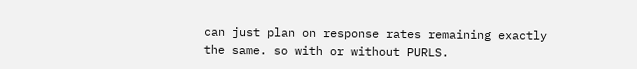can just plan on response rates remaining exactly the same. so with or without PURLS.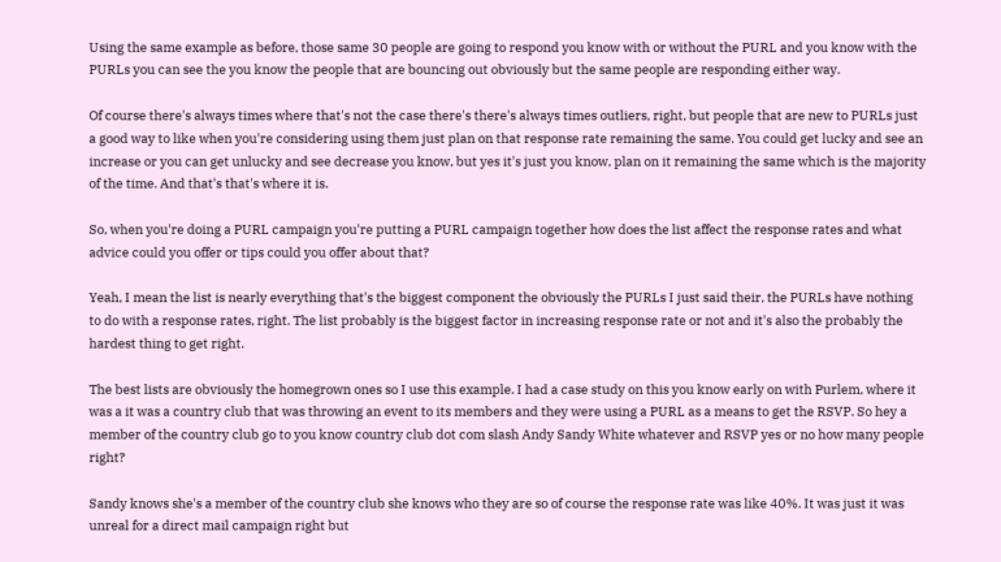Using the same example as before, those same 30 people are going to respond you know with or without the PURL and you know with the PURLs you can see the you know the people that are bouncing out obviously but the same people are responding either way.

Of course there's always times where that's not the case there's there's always times outliers, right, but people that are new to PURLs just a good way to like when you're considering using them just plan on that response rate remaining the same. You could get lucky and see an increase or you can get unlucky and see decrease you know, but yes it's just you know, plan on it remaining the same which is the majority of the time. And that's that's where it is.

So, when you're doing a PURL campaign you're putting a PURL campaign together how does the list affect the response rates and what advice could you offer or tips could you offer about that?

Yeah, I mean the list is nearly everything that's the biggest component the obviously the PURLs I just said their, the PURLs have nothing to do with a response rates, right. The list probably is the biggest factor in increasing response rate or not and it's also the probably the hardest thing to get right.

The best lists are obviously the homegrown ones so I use this example. I had a case study on this you know early on with Purlem, where it was a it was a country club that was throwing an event to its members and they were using a PURL as a means to get the RSVP. So hey a member of the country club go to you know country club dot com slash Andy Sandy White whatever and RSVP yes or no how many people right?

Sandy knows she's a member of the country club she knows who they are so of course the response rate was like 40%. It was just it was unreal for a direct mail campaign right but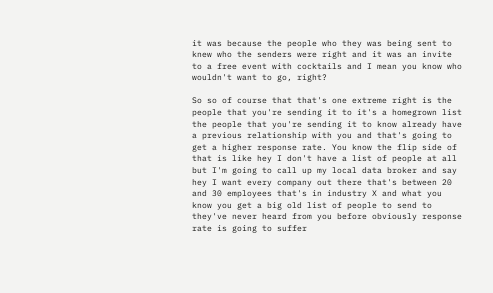it was because the people who they was being sent to knew who the senders were right and it was an invite to a free event with cocktails and I mean you know who wouldn't want to go, right?

So so of course that that's one extreme right is the people that you're sending it to it's a homegrown list the people that you're sending it to know already have a previous relationship with you and that's going to get a higher response rate. You know the flip side of that is like hey I don't have a list of people at all but I'm going to call up my local data broker and say hey I want every company out there that's between 20 and 30 employees that's in industry X and what you know you get a big old list of people to send to they've never heard from you before obviously response rate is going to suffer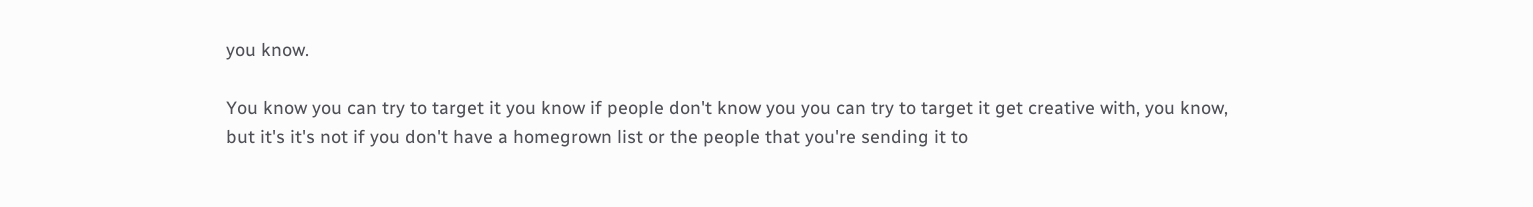you know.

You know you can try to target it you know if people don't know you you can try to target it get creative with, you know, but it's it's not if you don't have a homegrown list or the people that you're sending it to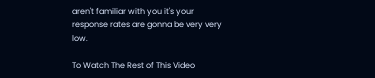aren't familiar with you it's your response rates are gonna be very very low.

To Watch The Rest of This Video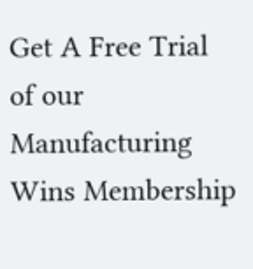Get A Free Trial of our Manufacturing Wins Membership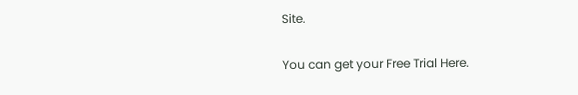Site.

You can get your Free Trial Here.